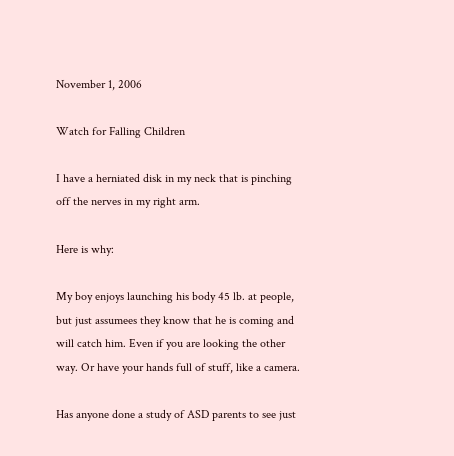November 1, 2006

Watch for Falling Children

I have a herniated disk in my neck that is pinching off the nerves in my right arm.

Here is why:

My boy enjoys launching his body 45 lb. at people, but just assumees they know that he is coming and will catch him. Even if you are looking the other way. Or have your hands full of stuff, like a camera.

Has anyone done a study of ASD parents to see just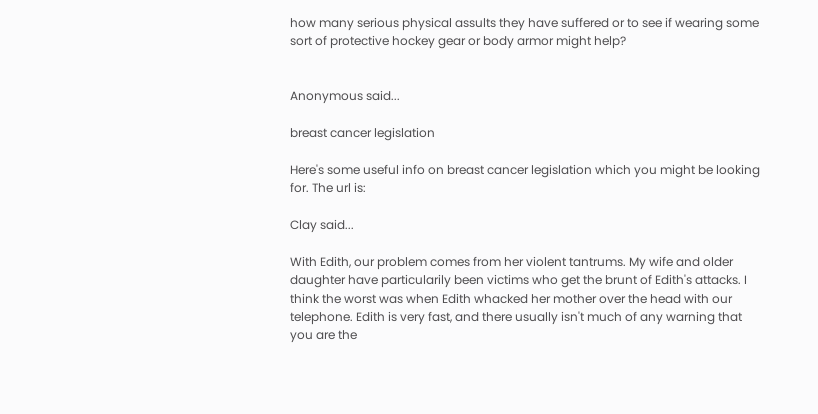how many serious physical assults they have suffered or to see if wearing some sort of protective hockey gear or body armor might help?


Anonymous said...

breast cancer legislation

Here's some useful info on breast cancer legislation which you might be looking for. The url is:

Clay said...

With Edith, our problem comes from her violent tantrums. My wife and older daughter have particularily been victims who get the brunt of Edith's attacks. I think the worst was when Edith whacked her mother over the head with our telephone. Edith is very fast, and there usually isn't much of any warning that you are the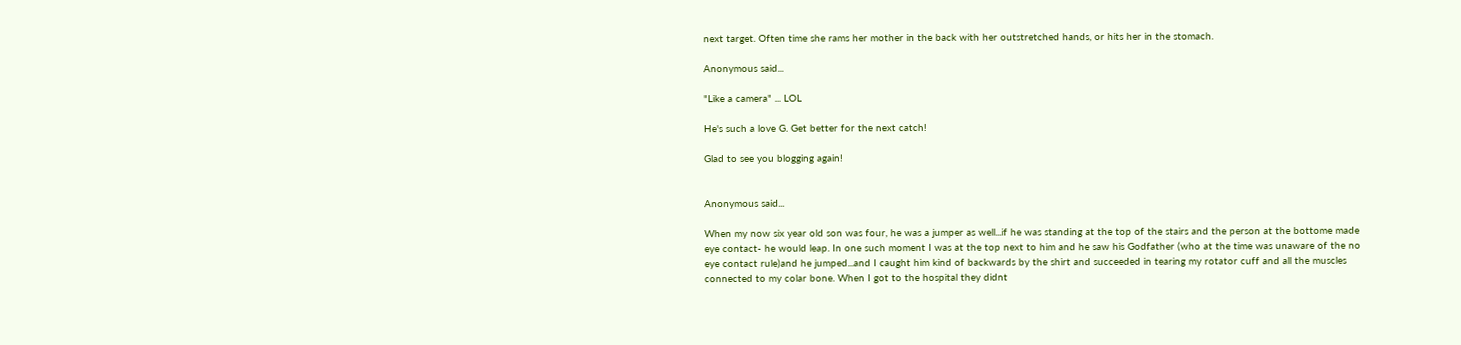next target. Often time she rams her mother in the back with her outstretched hands, or hits her in the stomach.

Anonymous said...

"Like a camera" ... LOL

He's such a love G. Get better for the next catch!

Glad to see you blogging again!


Anonymous said...

When my now six year old son was four, he was a jumper as well...if he was standing at the top of the stairs and the person at the bottome made eye contact- he would leap. In one such moment I was at the top next to him and he saw his Godfather (who at the time was unaware of the no eye contact rule)and he jumped...and I caught him kind of backwards by the shirt and succeeded in tearing my rotator cuff and all the muscles connected to my colar bone. When I got to the hospital they didnt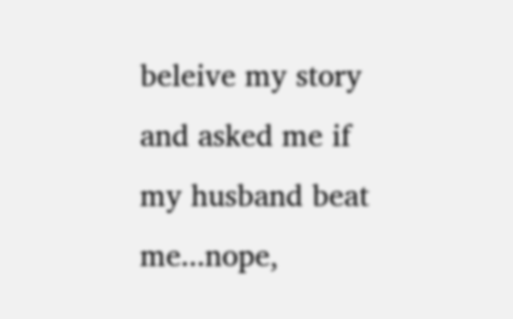beleive my story and asked me if my husband beat me...nope,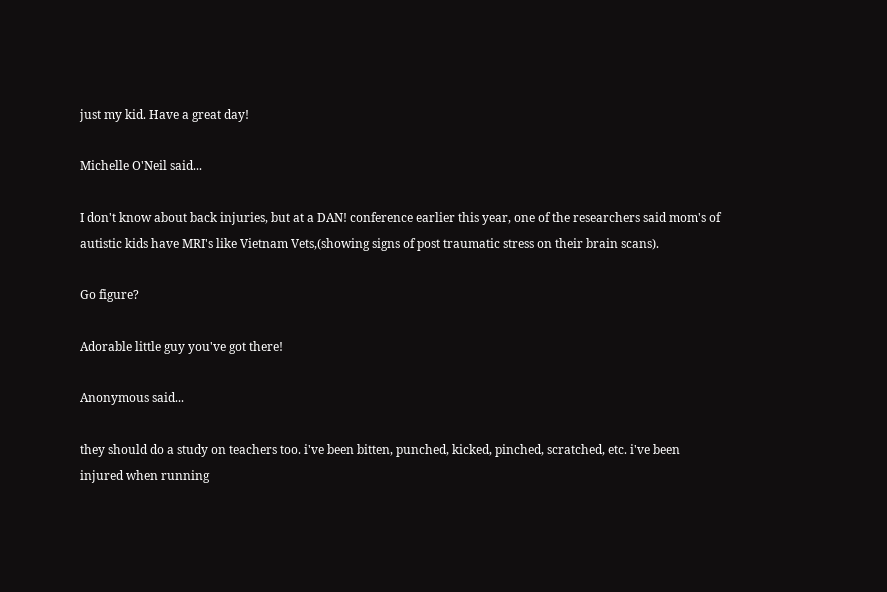just my kid. Have a great day!

Michelle O'Neil said...

I don't know about back injuries, but at a DAN! conference earlier this year, one of the researchers said mom's of autistic kids have MRI's like Vietnam Vets,(showing signs of post traumatic stress on their brain scans).

Go figure?

Adorable little guy you've got there!

Anonymous said...

they should do a study on teachers too. i've been bitten, punched, kicked, pinched, scratched, etc. i've been injured when running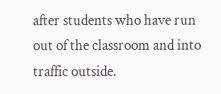after students who have run out of the classroom and into traffic outside.